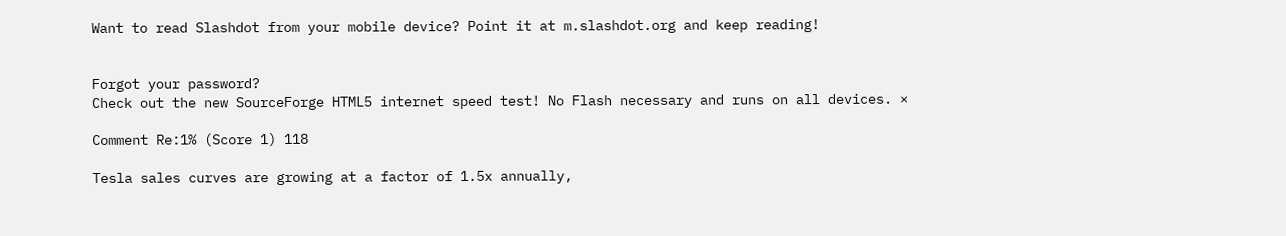Want to read Slashdot from your mobile device? Point it at m.slashdot.org and keep reading!


Forgot your password?
Check out the new SourceForge HTML5 internet speed test! No Flash necessary and runs on all devices. ×

Comment Re:1% (Score 1) 118

Tesla sales curves are growing at a factor of 1.5x annually,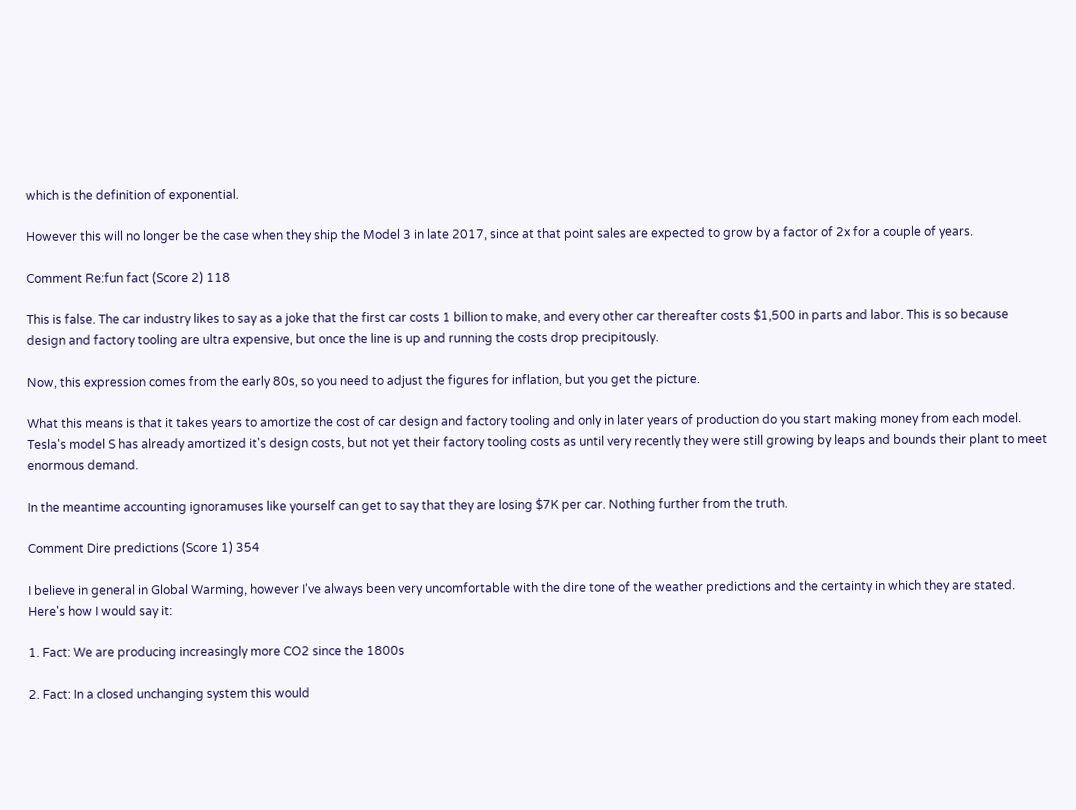which is the definition of exponential.

However this will no longer be the case when they ship the Model 3 in late 2017, since at that point sales are expected to grow by a factor of 2x for a couple of years.

Comment Re:fun fact (Score 2) 118

This is false. The car industry likes to say as a joke that the first car costs 1 billion to make, and every other car thereafter costs $1,500 in parts and labor. This is so because design and factory tooling are ultra expensive, but once the line is up and running the costs drop precipitously.

Now, this expression comes from the early 80s, so you need to adjust the figures for inflation, but you get the picture.

What this means is that it takes years to amortize the cost of car design and factory tooling and only in later years of production do you start making money from each model. Tesla's model S has already amortized it's design costs, but not yet their factory tooling costs as until very recently they were still growing by leaps and bounds their plant to meet enormous demand.

In the meantime accounting ignoramuses like yourself can get to say that they are losing $7K per car. Nothing further from the truth.

Comment Dire predictions (Score 1) 354

I believe in general in Global Warming, however I've always been very uncomfortable with the dire tone of the weather predictions and the certainty in which they are stated. Here's how I would say it:

1. Fact: We are producing increasingly more CO2 since the 1800s

2. Fact: In a closed unchanging system this would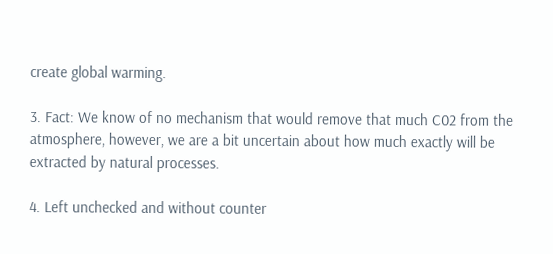create global warming.

3. Fact: We know of no mechanism that would remove that much C02 from the atmosphere, however, we are a bit uncertain about how much exactly will be extracted by natural processes.

4. Left unchecked and without counter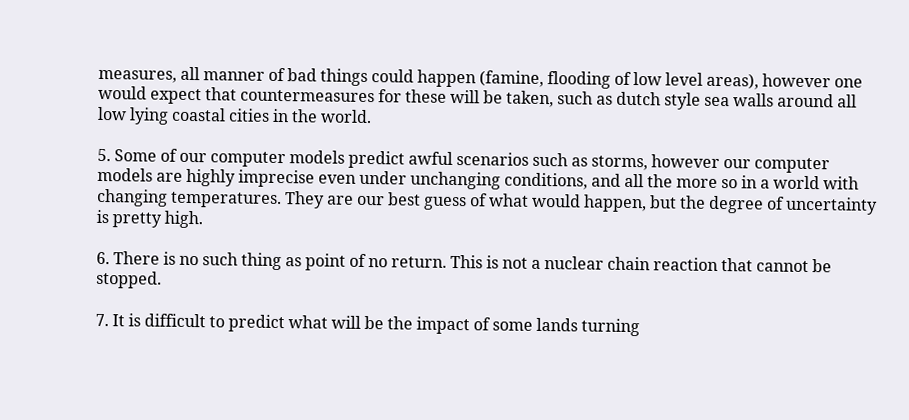measures, all manner of bad things could happen (famine, flooding of low level areas), however one would expect that countermeasures for these will be taken, such as dutch style sea walls around all low lying coastal cities in the world.

5. Some of our computer models predict awful scenarios such as storms, however our computer models are highly imprecise even under unchanging conditions, and all the more so in a world with changing temperatures. They are our best guess of what would happen, but the degree of uncertainty is pretty high.

6. There is no such thing as point of no return. This is not a nuclear chain reaction that cannot be stopped.

7. It is difficult to predict what will be the impact of some lands turning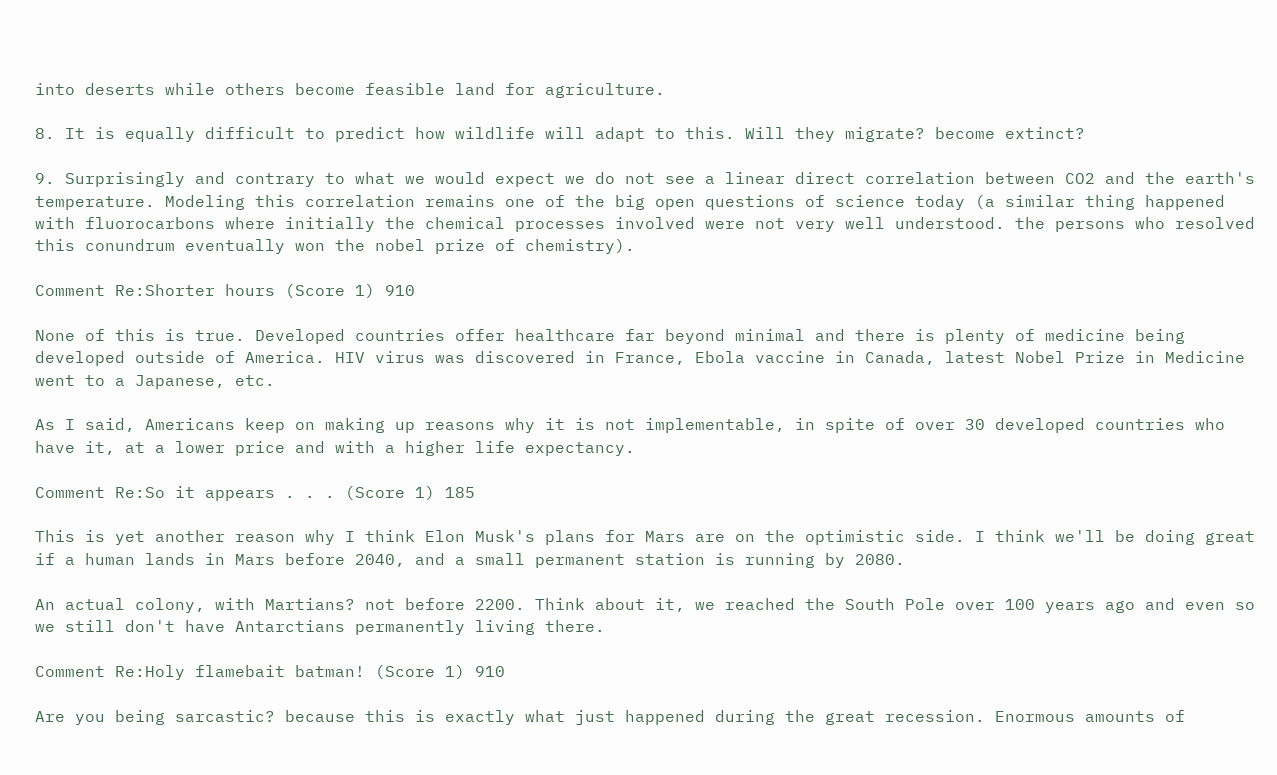into deserts while others become feasible land for agriculture.

8. It is equally difficult to predict how wildlife will adapt to this. Will they migrate? become extinct?

9. Surprisingly and contrary to what we would expect we do not see a linear direct correlation between CO2 and the earth's temperature. Modeling this correlation remains one of the big open questions of science today (a similar thing happened with fluorocarbons where initially the chemical processes involved were not very well understood. the persons who resolved this conundrum eventually won the nobel prize of chemistry).

Comment Re:Shorter hours (Score 1) 910

None of this is true. Developed countries offer healthcare far beyond minimal and there is plenty of medicine being developed outside of America. HIV virus was discovered in France, Ebola vaccine in Canada, latest Nobel Prize in Medicine went to a Japanese, etc.

As I said, Americans keep on making up reasons why it is not implementable, in spite of over 30 developed countries who have it, at a lower price and with a higher life expectancy.

Comment Re:So it appears . . . (Score 1) 185

This is yet another reason why I think Elon Musk's plans for Mars are on the optimistic side. I think we'll be doing great if a human lands in Mars before 2040, and a small permanent station is running by 2080.

An actual colony, with Martians? not before 2200. Think about it, we reached the South Pole over 100 years ago and even so we still don't have Antarctians permanently living there.

Comment Re:Holy flamebait batman! (Score 1) 910

Are you being sarcastic? because this is exactly what just happened during the great recession. Enormous amounts of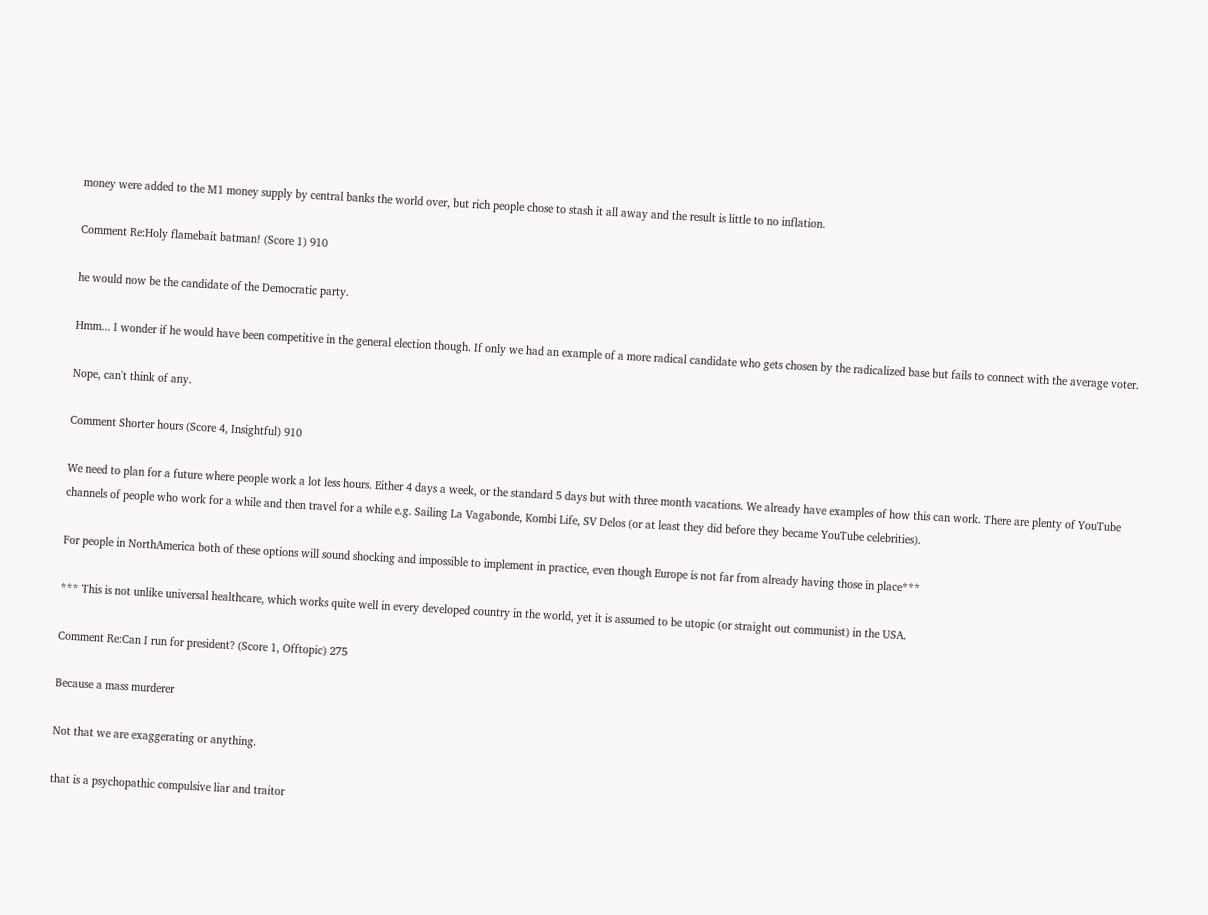money were added to the M1 money supply by central banks the world over, but rich people chose to stash it all away and the result is little to no inflation.

Comment Re:Holy flamebait batman! (Score 1) 910

he would now be the candidate of the Democratic party.

Hmm... I wonder if he would have been competitive in the general election though. If only we had an example of a more radical candidate who gets chosen by the radicalized base but fails to connect with the average voter.

Nope, can't think of any.

Comment Shorter hours (Score 4, Insightful) 910

We need to plan for a future where people work a lot less hours. Either 4 days a week, or the standard 5 days but with three month vacations. We already have examples of how this can work. There are plenty of YouTube channels of people who work for a while and then travel for a while e.g. Sailing La Vagabonde, Kombi Life, SV Delos (or at least they did before they became YouTube celebrities).

For people in NorthAmerica both of these options will sound shocking and impossible to implement in practice, even though Europe is not far from already having those in place***

*** This is not unlike universal healthcare, which works quite well in every developed country in the world, yet it is assumed to be utopic (or straight out communist) in the USA.

Comment Re:Can I run for president? (Score 1, Offtopic) 275

Because a mass murderer

Not that we are exaggerating or anything.

that is a psychopathic compulsive liar and traitor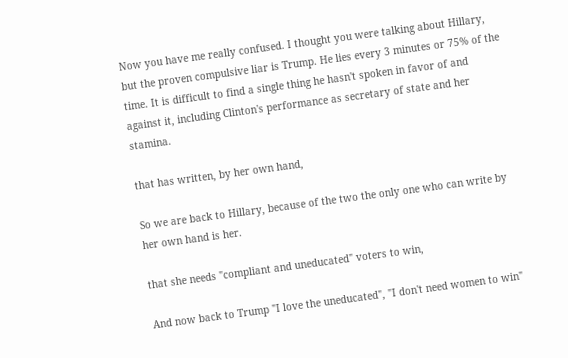Now you have me really confused. I thought you were talking about Hillary, but the proven compulsive liar is Trump. He lies every 3 minutes or 75% of the time. It is difficult to find a single thing he hasn't spoken in favor of and against it, including Clinton's performance as secretary of state and her stamina.

that has written, by her own hand,

So we are back to Hillary, because of the two the only one who can write by her own hand is her.

that she needs "compliant and uneducated" voters to win,

And now back to Trump "I love the uneducated", "I don't need women to win"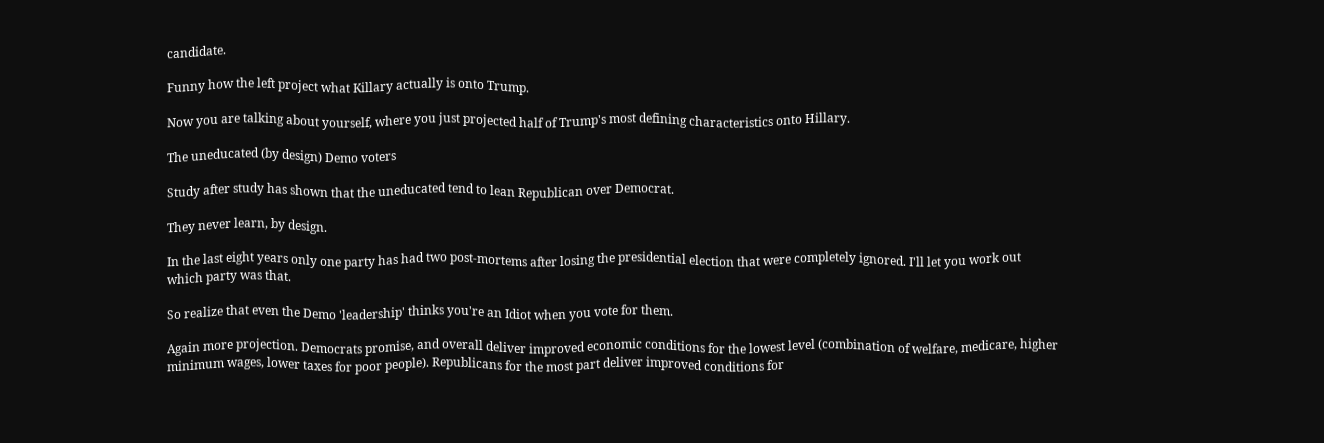candidate.

Funny how the left project what Killary actually is onto Trump.

Now you are talking about yourself, where you just projected half of Trump's most defining characteristics onto Hillary.

The uneducated (by design) Demo voters

Study after study has shown that the uneducated tend to lean Republican over Democrat.

They never learn, by design.

In the last eight years only one party has had two post-mortems after losing the presidential election that were completely ignored. I'll let you work out which party was that.

So realize that even the Demo 'leadership' thinks you're an Idiot when you vote for them.

Again more projection. Democrats promise, and overall deliver improved economic conditions for the lowest level (combination of welfare, medicare, higher minimum wages, lower taxes for poor people). Republicans for the most part deliver improved conditions for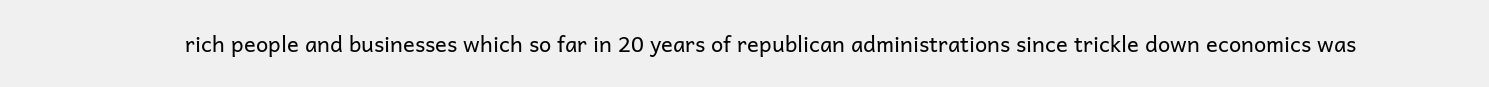rich people and businesses which so far in 20 years of republican administrations since trickle down economics was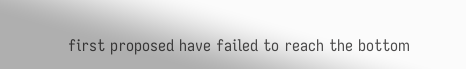first proposed have failed to reach the bottom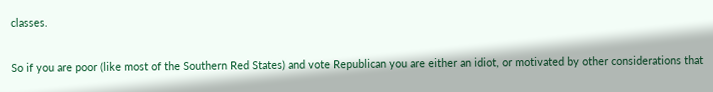classes.

So if you are poor (like most of the Southern Red States) and vote Republican you are either an idiot, or motivated by other considerations that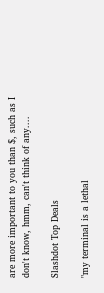are more important to you than $, such as I don't know, hmm, can't think of any....

Slashdot Top Deals

"my terminal is a lethal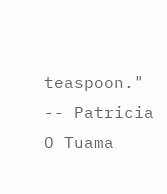teaspoon." -- Patricia O Tuama